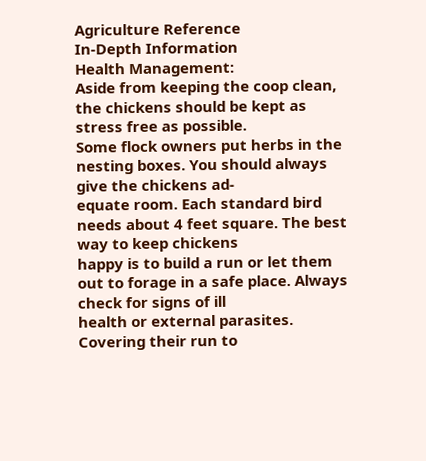Agriculture Reference
In-Depth Information
Health Management:
Aside from keeping the coop clean, the chickens should be kept as stress free as possible.
Some flock owners put herbs in the nesting boxes. You should always give the chickens ad-
equate room. Each standard bird needs about 4 feet square. The best way to keep chickens
happy is to build a run or let them out to forage in a safe place. Always check for signs of ill
health or external parasites. Covering their run to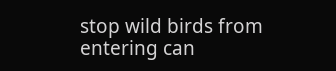stop wild birds from entering can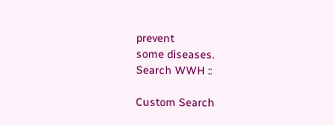prevent
some diseases.
Search WWH ::

Custom Search